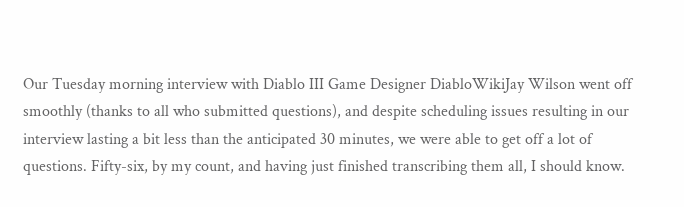Our Tuesday morning interview with Diablo III Game Designer DiabloWikiJay Wilson went off smoothly (thanks to all who submitted questions), and despite scheduling issues resulting in our interview lasting a bit less than the anticipated 30 minutes, we were able to get off a lot of questions. Fifty-six, by my count, and having just finished transcribing them all, I should know.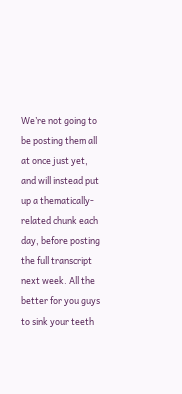We’re not going to be posting them all at once just yet, and will instead put up a thematically-related chunk each day, before posting the full transcript next week. All the better for you guys to sink your teeth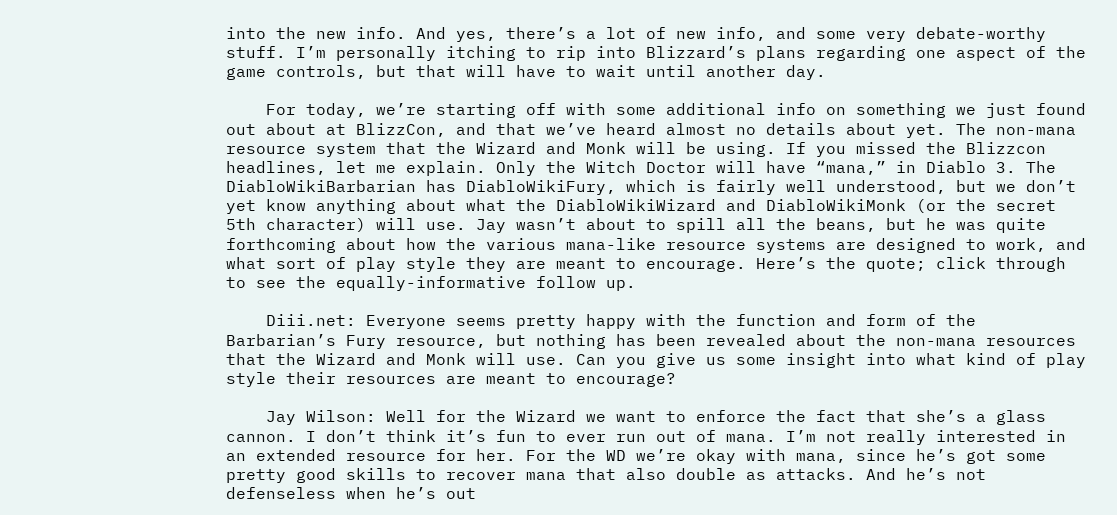into the new info. And yes, there’s a lot of new info, and some very debate-worthy stuff. I’m personally itching to rip into Blizzard’s plans regarding one aspect of the game controls, but that will have to wait until another day.

    For today, we’re starting off with some additional info on something we just found out about at BlizzCon, and that we’ve heard almost no details about yet. The non-mana resource system that the Wizard and Monk will be using. If you missed the Blizzcon headlines, let me explain. Only the Witch Doctor will have “mana,” in Diablo 3. The DiabloWikiBarbarian has DiabloWikiFury, which is fairly well understood, but we don’t yet know anything about what the DiabloWikiWizard and DiabloWikiMonk (or the secret 5th character) will use. Jay wasn’t about to spill all the beans, but he was quite forthcoming about how the various mana-like resource systems are designed to work, and what sort of play style they are meant to encourage. Here’s the quote; click through to see the equally-informative follow up.

    Diii.net: Everyone seems pretty happy with the function and form of the Barbarian’s Fury resource, but nothing has been revealed about the non-mana resources that the Wizard and Monk will use. Can you give us some insight into what kind of play style their resources are meant to encourage?

    Jay Wilson: Well for the Wizard we want to enforce the fact that she’s a glass cannon. I don’t think it’s fun to ever run out of mana. I’m not really interested in an extended resource for her. For the WD we’re okay with mana, since he’s got some pretty good skills to recover mana that also double as attacks. And he’s not defenseless when he’s out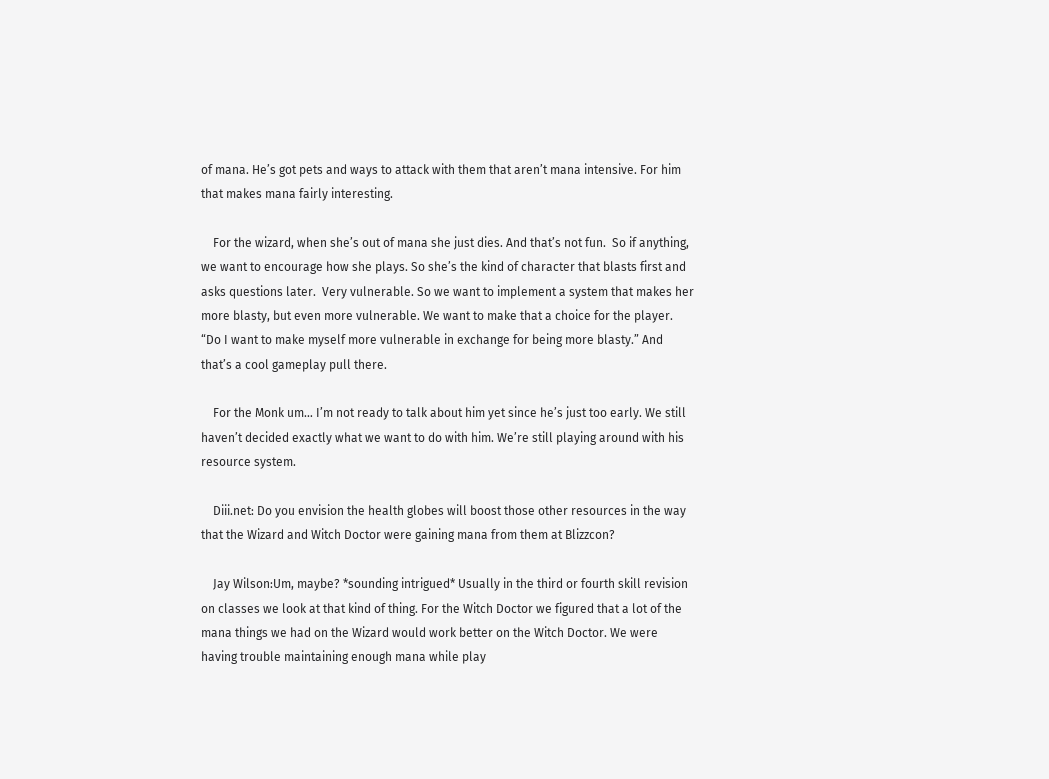of mana. He’s got pets and ways to attack with them that aren’t mana intensive. For him that makes mana fairly interesting.

    For the wizard, when she’s out of mana she just dies. And that’s not fun.  So if anything, we want to encourage how she plays. So she’s the kind of character that blasts first and asks questions later.  Very vulnerable. So we want to implement a system that makes her more blasty, but even more vulnerable. We want to make that a choice for the player. “Do I want to make myself more vulnerable in exchange for being more blasty.” And that’s a cool gameplay pull there.

    For the Monk um… I’m not ready to talk about him yet since he’s just too early. We still haven’t decided exactly what we want to do with him. We’re still playing around with his resource system.

    Diii.net: Do you envision the health globes will boost those other resources in the way that the Wizard and Witch Doctor were gaining mana from them at Blizzcon?

    Jay Wilson:Um, maybe? *sounding intrigued* Usually in the third or fourth skill revision on classes we look at that kind of thing. For the Witch Doctor we figured that a lot of the mana things we had on the Wizard would work better on the Witch Doctor. We were having trouble maintaining enough mana while play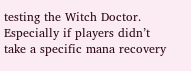testing the Witch Doctor. Especially if players didn’t take a specific mana recovery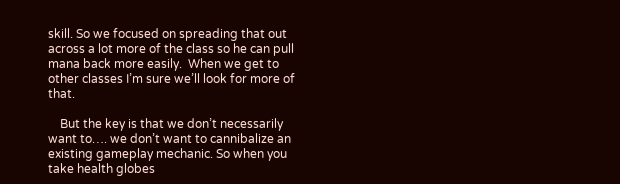skill. So we focused on spreading that out across a lot more of the class so he can pull mana back more easily.  When we get to other classes I’m sure we’ll look for more of that.

    But the key is that we don’t necessarily want to…. we don’t want to cannibalize an existing gameplay mechanic. So when you take health globes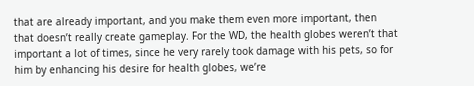that are already important, and you make them even more important, then that doesn’t really create gameplay. For the WD, the health globes weren’t that important a lot of times, since he very rarely took damage with his pets, so for him by enhancing his desire for health globes, we’re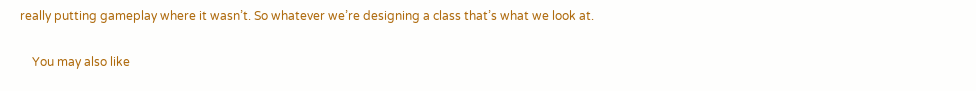really putting gameplay where it wasn’t. So whatever we’re designing a class that’s what we look at.

    You may also like